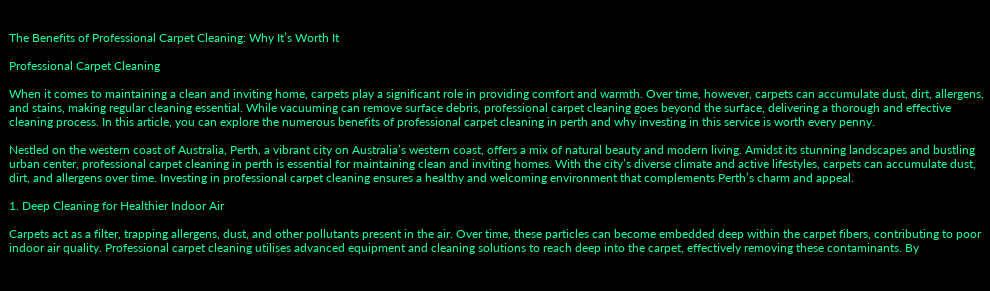The Benefits of Professional Carpet Cleaning: Why It’s Worth It

Professional Carpet Cleaning

When it comes to maintaining a clean and inviting home, carpets play a significant role in providing comfort and warmth. Over time, however, carpets can accumulate dust, dirt, allergens, and stains, making regular cleaning essential. While vacuuming can remove surface debris, professional carpet cleaning goes beyond the surface, delivering a thorough and effective cleaning process. In this article, you can explore the numerous benefits of professional carpet cleaning in perth and why investing in this service is worth every penny.

Nestled on the western coast of Australia, Perth, a vibrant city on Australia’s western coast, offers a mix of natural beauty and modern living. Amidst its stunning landscapes and bustling urban center, professional carpet cleaning in perth is essential for maintaining clean and inviting homes. With the city’s diverse climate and active lifestyles, carpets can accumulate dust, dirt, and allergens over time. Investing in professional carpet cleaning ensures a healthy and welcoming environment that complements Perth’s charm and appeal.

1. Deep Cleaning for Healthier Indoor Air

Carpets act as a filter, trapping allergens, dust, and other pollutants present in the air. Over time, these particles can become embedded deep within the carpet fibers, contributing to poor indoor air quality. Professional carpet cleaning utilises advanced equipment and cleaning solutions to reach deep into the carpet, effectively removing these contaminants. By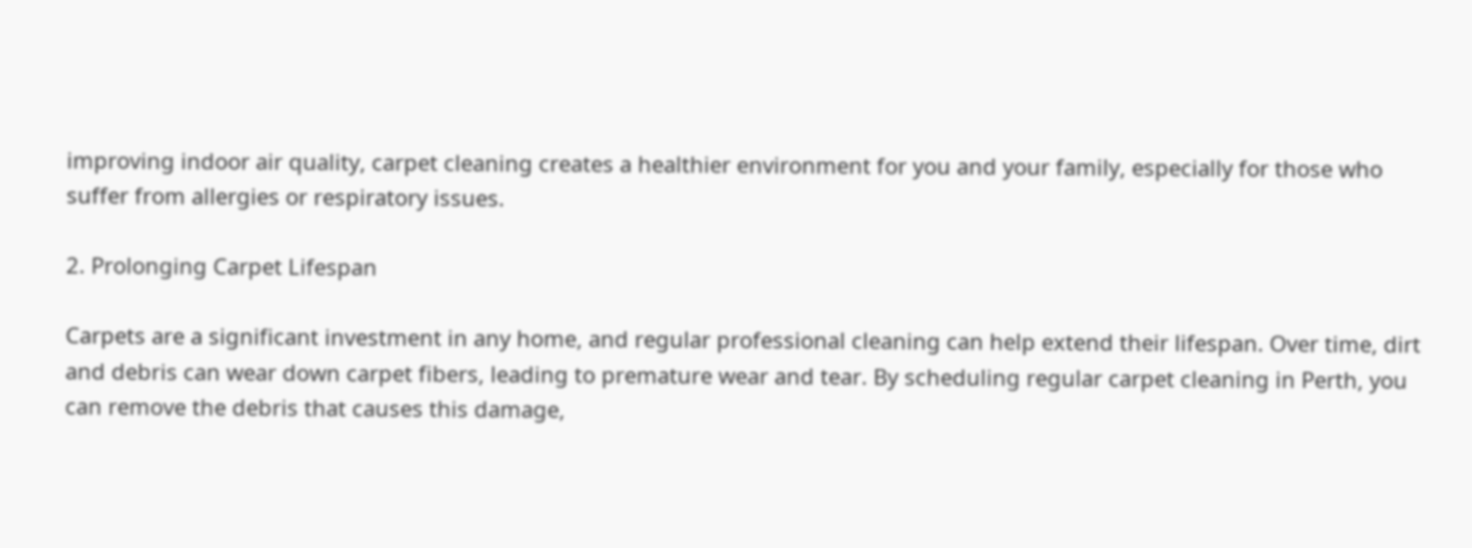improving indoor air quality, carpet cleaning creates a healthier environment for you and your family, especially for those who suffer from allergies or respiratory issues.

2. Prolonging Carpet Lifespan

Carpets are a significant investment in any home, and regular professional cleaning can help extend their lifespan. Over time, dirt and debris can wear down carpet fibers, leading to premature wear and tear. By scheduling regular carpet cleaning in Perth, you can remove the debris that causes this damage,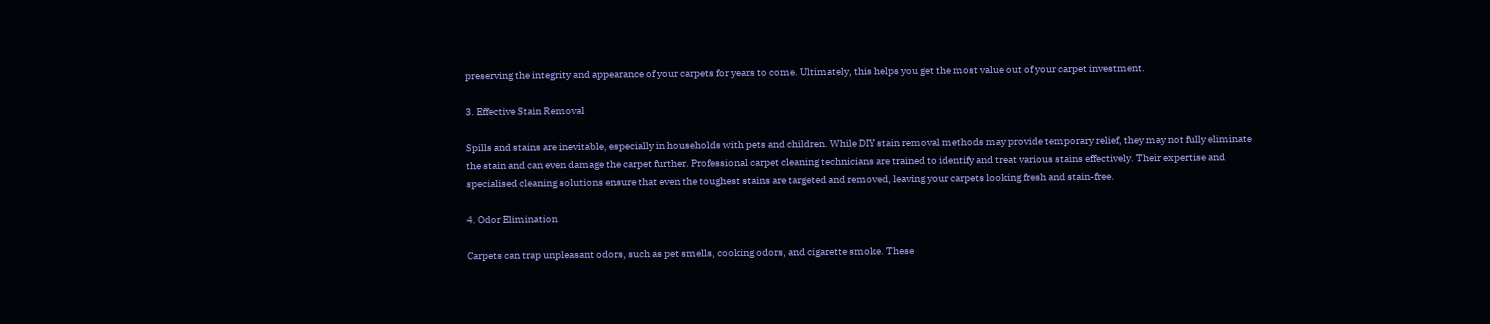preserving the integrity and appearance of your carpets for years to come. Ultimately, this helps you get the most value out of your carpet investment.

3. Effective Stain Removal

Spills and stains are inevitable, especially in households with pets and children. While DIY stain removal methods may provide temporary relief, they may not fully eliminate the stain and can even damage the carpet further. Professional carpet cleaning technicians are trained to identify and treat various stains effectively. Their expertise and specialised cleaning solutions ensure that even the toughest stains are targeted and removed, leaving your carpets looking fresh and stain-free.

4. Odor Elimination

Carpets can trap unpleasant odors, such as pet smells, cooking odors, and cigarette smoke. These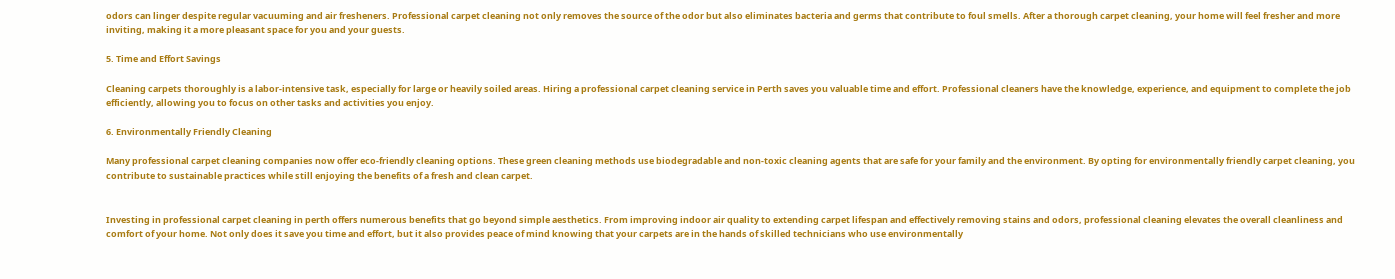odors can linger despite regular vacuuming and air fresheners. Professional carpet cleaning not only removes the source of the odor but also eliminates bacteria and germs that contribute to foul smells. After a thorough carpet cleaning, your home will feel fresher and more inviting, making it a more pleasant space for you and your guests.

5. Time and Effort Savings

Cleaning carpets thoroughly is a labor-intensive task, especially for large or heavily soiled areas. Hiring a professional carpet cleaning service in Perth saves you valuable time and effort. Professional cleaners have the knowledge, experience, and equipment to complete the job efficiently, allowing you to focus on other tasks and activities you enjoy.

6. Environmentally Friendly Cleaning

Many professional carpet cleaning companies now offer eco-friendly cleaning options. These green cleaning methods use biodegradable and non-toxic cleaning agents that are safe for your family and the environment. By opting for environmentally friendly carpet cleaning, you contribute to sustainable practices while still enjoying the benefits of a fresh and clean carpet.


Investing in professional carpet cleaning in perth offers numerous benefits that go beyond simple aesthetics. From improving indoor air quality to extending carpet lifespan and effectively removing stains and odors, professional cleaning elevates the overall cleanliness and comfort of your home. Not only does it save you time and effort, but it also provides peace of mind knowing that your carpets are in the hands of skilled technicians who use environmentally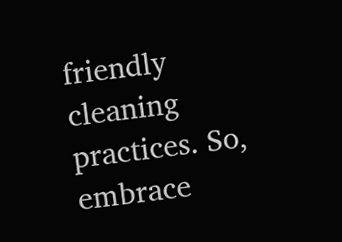friendly cleaning practices. So, embrace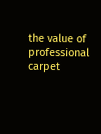the value of professional carpet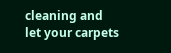cleaning and let your carpets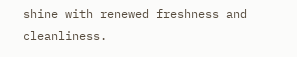shine with renewed freshness and cleanliness.